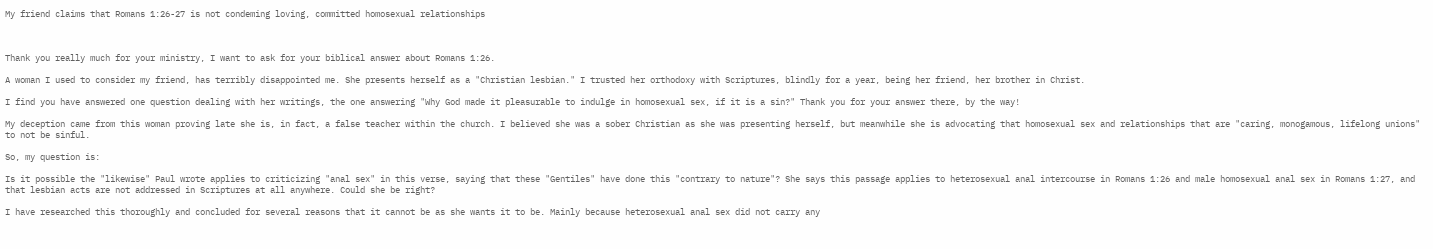My friend claims that Romans 1:26-27 is not condeming loving, committed homosexual relationships



Thank you really much for your ministry, I want to ask for your biblical answer about Romans 1:26.

A woman I used to consider my friend, has terribly disappointed me. She presents herself as a "Christian lesbian." I trusted her orthodoxy with Scriptures, blindly for a year, being her friend, her brother in Christ.

I find you have answered one question dealing with her writings, the one answering "Why God made it pleasurable to indulge in homosexual sex, if it is a sin?" Thank you for your answer there, by the way!

My deception came from this woman proving late she is, in fact, a false teacher within the church. I believed she was a sober Christian as she was presenting herself, but meanwhile she is advocating that homosexual sex and relationships that are "caring, monogamous, lifelong unions" to not be sinful.

So, my question is:

Is it possible the "likewise" Paul wrote applies to criticizing "anal sex" in this verse, saying that these "Gentiles" have done this "contrary to nature"? She says this passage applies to heterosexual anal intercourse in Romans 1:26 and male homosexual anal sex in Romans 1:27, and that lesbian acts are not addressed in Scriptures at all anywhere. Could she be right?

I have researched this thoroughly and concluded for several reasons that it cannot be as she wants it to be. Mainly because heterosexual anal sex did not carry any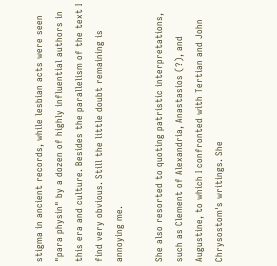stigma in ancient records, while lesbian acts were seen "para physin" by a dozen of highly influential authors in this era and culture. Besides the parallelism of the text I find very obvious. Still the little doubt remaining is annoying me.

She also resorted to quoting patristic interpretations, such as Clement of Alexandria, Anastasios (?), and Augustine, to which I confronted with Tertian and John Chrysostom's writings. She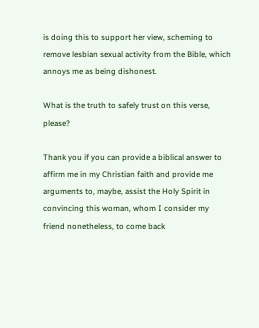is doing this to support her view, scheming to remove lesbian sexual activity from the Bible, which annoys me as being dishonest.

What is the truth to safely trust on this verse, please?

Thank you if you can provide a biblical answer to affirm me in my Christian faith and provide me arguments to, maybe, assist the Holy Spirit in convincing this woman, whom I consider my friend nonetheless, to come back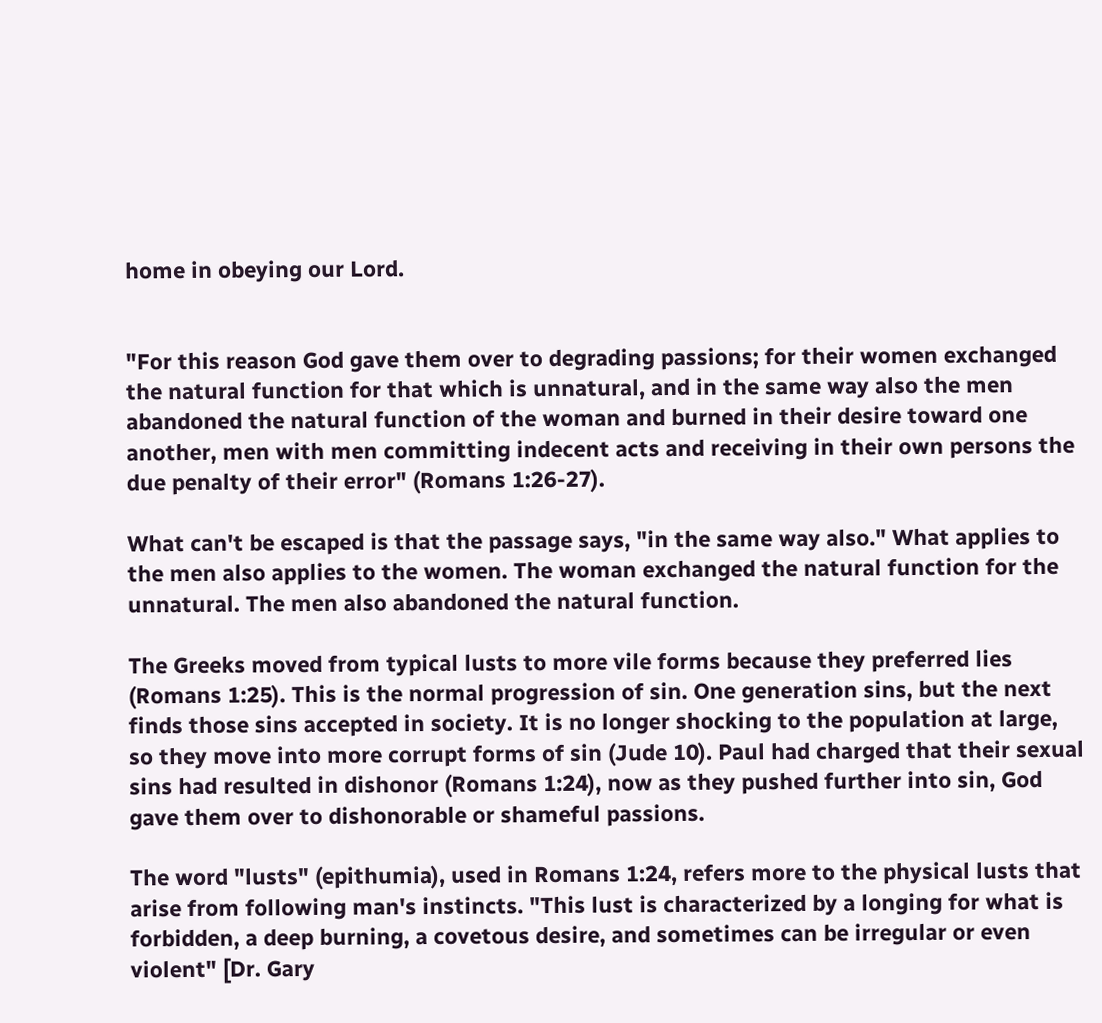home in obeying our Lord.


"For this reason God gave them over to degrading passions; for their women exchanged the natural function for that which is unnatural, and in the same way also the men abandoned the natural function of the woman and burned in their desire toward one another, men with men committing indecent acts and receiving in their own persons the due penalty of their error" (Romans 1:26-27).

What can't be escaped is that the passage says, "in the same way also." What applies to the men also applies to the women. The woman exchanged the natural function for the unnatural. The men also abandoned the natural function.

The Greeks moved from typical lusts to more vile forms because they preferred lies (Romans 1:25). This is the normal progression of sin. One generation sins, but the next finds those sins accepted in society. It is no longer shocking to the population at large, so they move into more corrupt forms of sin (Jude 10). Paul had charged that their sexual sins had resulted in dishonor (Romans 1:24), now as they pushed further into sin, God gave them over to dishonorable or shameful passions.

The word "lusts" (epithumia), used in Romans 1:24, refers more to the physical lusts that arise from following man's instincts. "This lust is characterized by a longing for what is forbidden, a deep burning, a covetous desire, and sometimes can be irregular or even violent" [Dr. Gary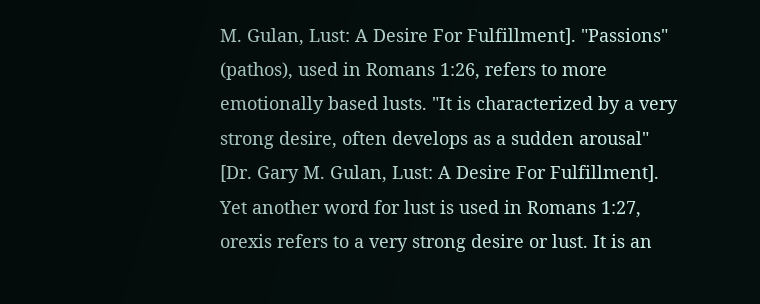M. Gulan, Lust: A Desire For Fulfillment]. "Passions" (pathos), used in Romans 1:26, refers to more emotionally based lusts. "It is characterized by a very strong desire, often develops as a sudden arousal" [Dr. Gary M. Gulan, Lust: A Desire For Fulfillment]. Yet another word for lust is used in Romans 1:27, orexis refers to a very strong desire or lust. It is an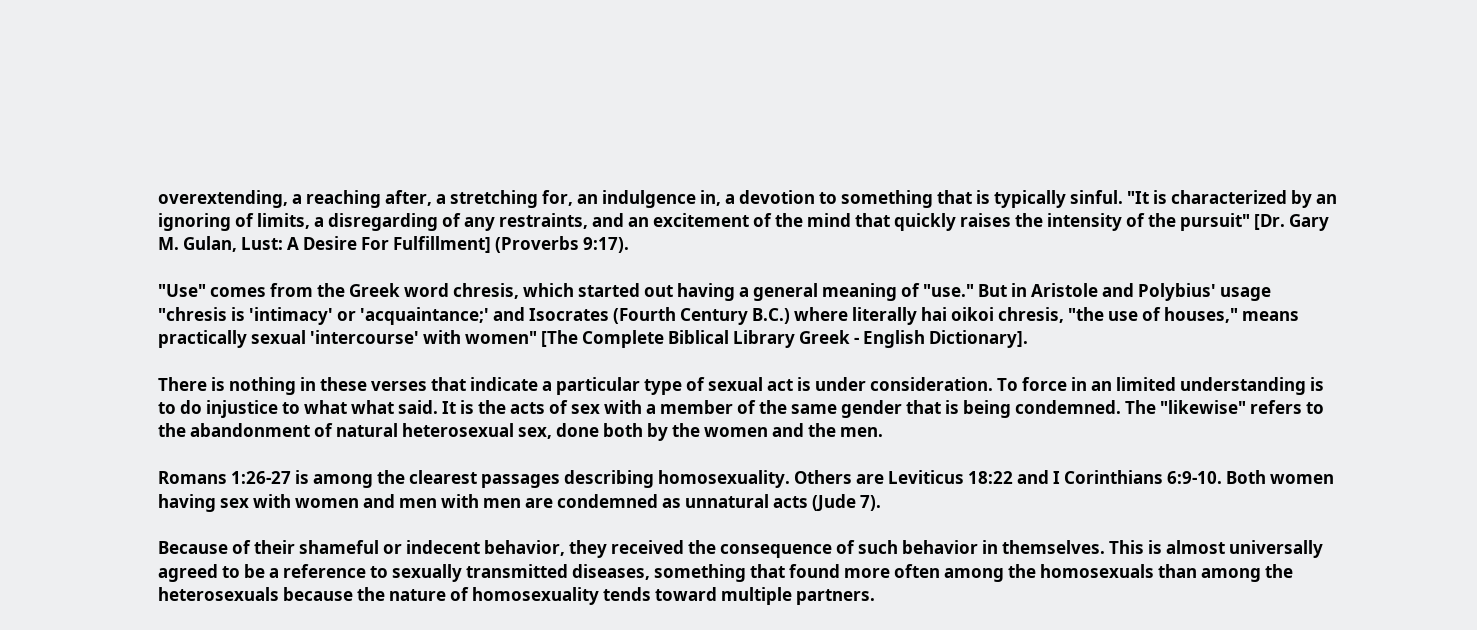overextending, a reaching after, a stretching for, an indulgence in, a devotion to something that is typically sinful. "It is characterized by an ignoring of limits, a disregarding of any restraints, and an excitement of the mind that quickly raises the intensity of the pursuit" [Dr. Gary M. Gulan, Lust: A Desire For Fulfillment] (Proverbs 9:17).

"Use" comes from the Greek word chresis, which started out having a general meaning of "use." But in Aristole and Polybius' usage "chresis is 'intimacy' or 'acquaintance;' and Isocrates (Fourth Century B.C.) where literally hai oikoi chresis, "the use of houses," means practically sexual 'intercourse' with women" [The Complete Biblical Library Greek - English Dictionary].

There is nothing in these verses that indicate a particular type of sexual act is under consideration. To force in an limited understanding is to do injustice to what what said. It is the acts of sex with a member of the same gender that is being condemned. The "likewise" refers to the abandonment of natural heterosexual sex, done both by the women and the men.

Romans 1:26-27 is among the clearest passages describing homosexuality. Others are Leviticus 18:22 and I Corinthians 6:9-10. Both women having sex with women and men with men are condemned as unnatural acts (Jude 7).

Because of their shameful or indecent behavior, they received the consequence of such behavior in themselves. This is almost universally agreed to be a reference to sexually transmitted diseases, something that found more often among the homosexuals than among the heterosexuals because the nature of homosexuality tends toward multiple partners.